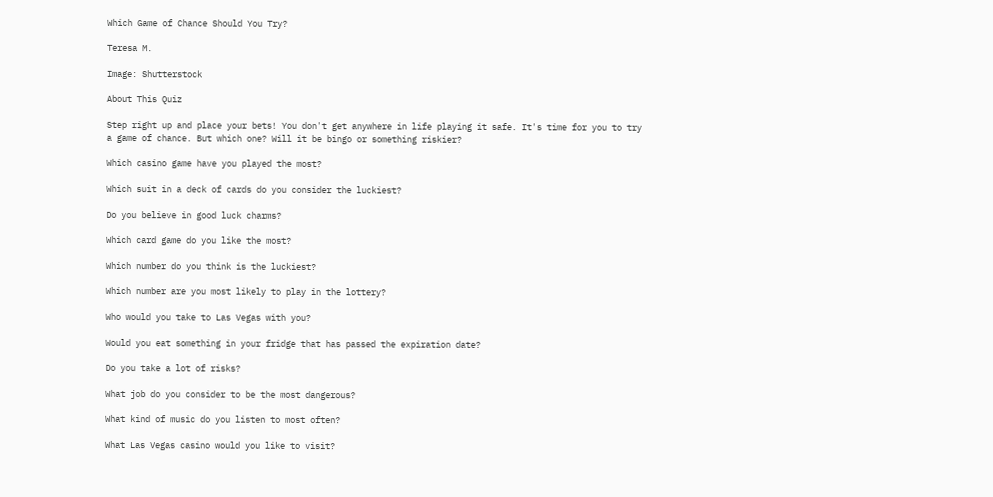Which Game of Chance Should You Try?

Teresa M.

Image: Shutterstock

About This Quiz

Step right up and place your bets! You don't get anywhere in life playing it safe. It's time for you to try a game of chance. But which one? Will it be bingo or something riskier?

Which casino game have you played the most?

Which suit in a deck of cards do you consider the luckiest?

Do you believe in good luck charms?

Which card game do you like the most?

Which number do you think is the luckiest?

Which number are you most likely to play in the lottery?

Who would you take to Las Vegas with you?

Would you eat something in your fridge that has passed the expiration date?

Do you take a lot of risks?

What job do you consider to be the most dangerous?

What kind of music do you listen to most often?

What Las Vegas casino would you like to visit?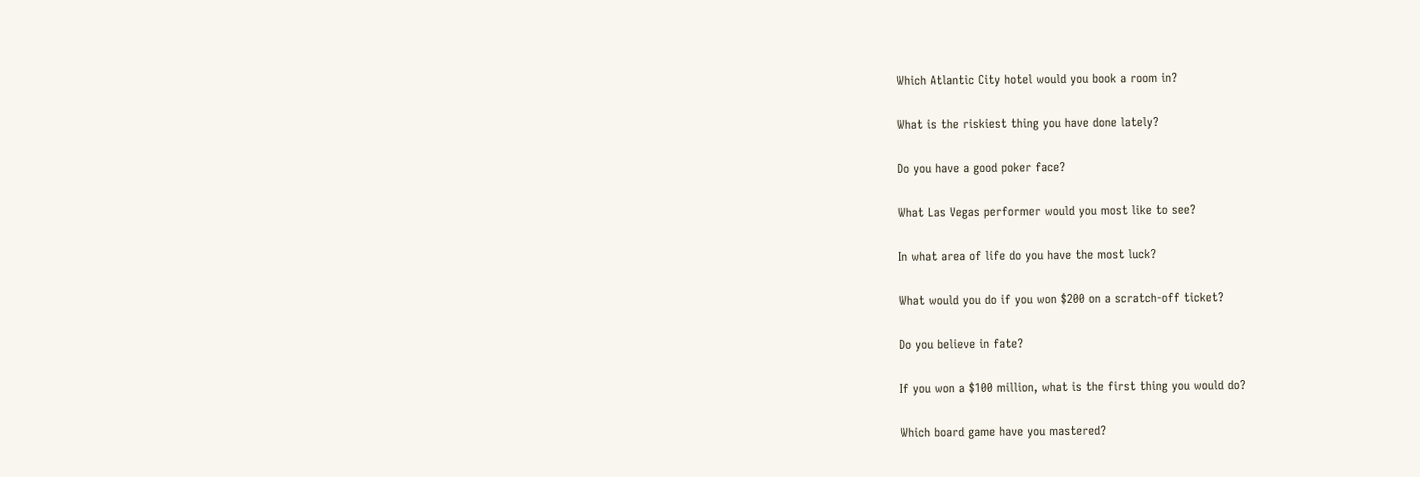Which Atlantic City hotel would you book a room in?

What is the riskiest thing you have done lately?

Do you have a good poker face?

What Las Vegas performer would you most like to see?

In what area of life do you have the most luck?

What would you do if you won $200 on a scratch-off ticket?

Do you believe in fate?

If you won a $100 million, what is the first thing you would do?

Which board game have you mastered?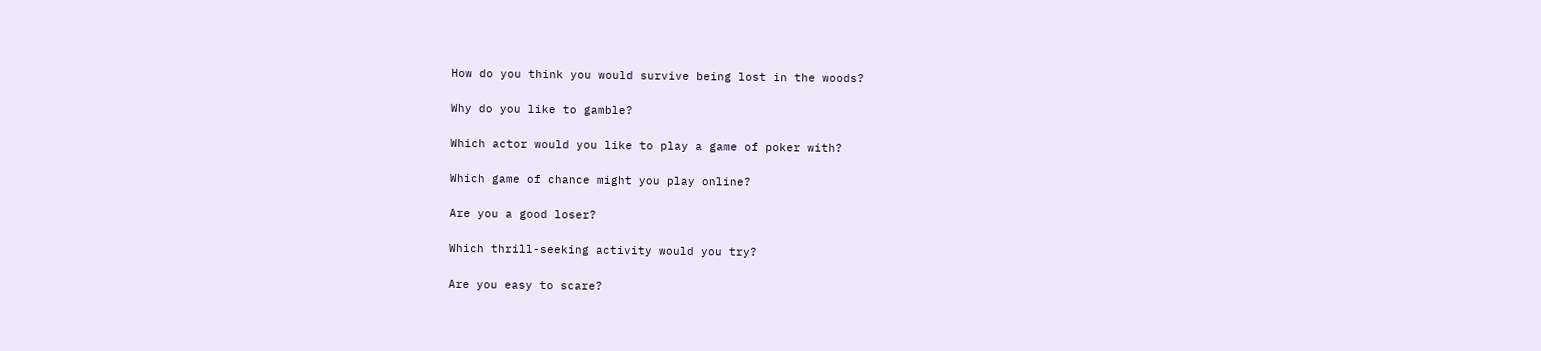How do you think you would survive being lost in the woods?

Why do you like to gamble?

Which actor would you like to play a game of poker with?

Which game of chance might you play online?

Are you a good loser?

Which thrill-seeking activity would you try?

Are you easy to scare?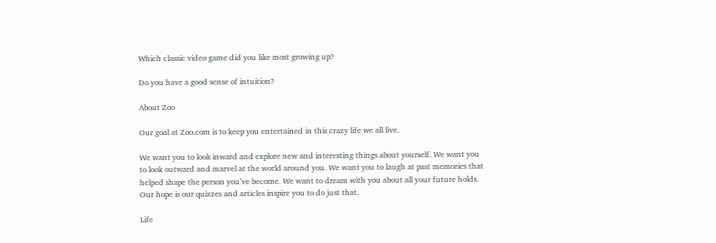Which classic video game did you like most growing up?

Do you have a good sense of intuition?

About Zoo

Our goal at Zoo.com is to keep you entertained in this crazy life we all live.

We want you to look inward and explore new and interesting things about yourself. We want you to look outward and marvel at the world around you. We want you to laugh at past memories that helped shape the person you’ve become. We want to dream with you about all your future holds. Our hope is our quizzes and articles inspire you to do just that.

Life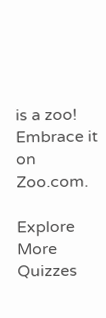is a zoo! Embrace it on Zoo.com.

Explore More Quizzes